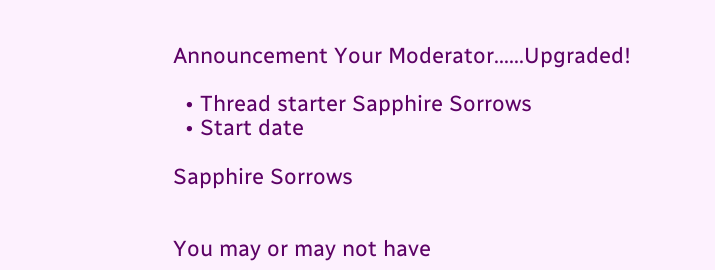Announcement Your Moderator......Upgraded!

  • Thread starter Sapphire Sorrows
  • Start date

Sapphire Sorrows


You may or may not have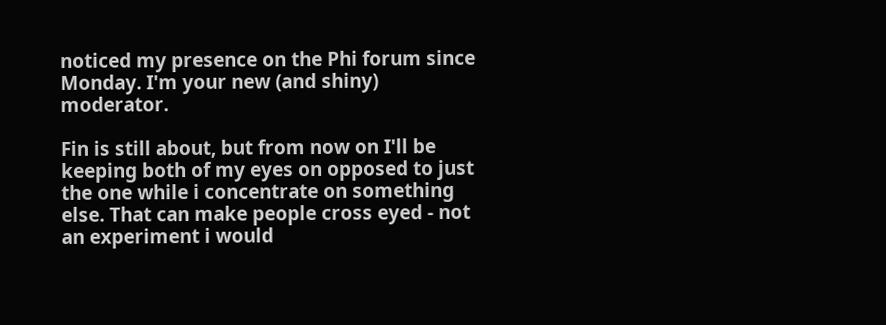noticed my presence on the Phi forum since Monday. I'm your new (and shiny) moderator.

Fin is still about, but from now on I'll be keeping both of my eyes on opposed to just the one while i concentrate on something else. That can make people cross eyed - not an experiment i would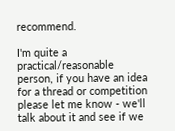recommend.

I'm quite a practical/reasonable person, if you have an idea for a thread or competition please let me know - we'll talk about it and see if we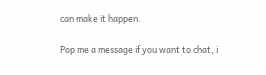can make it happen.

Pop me a message if you want to chat, i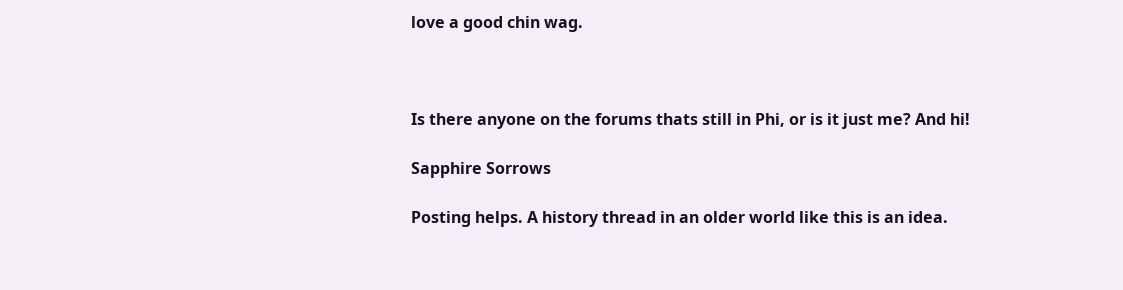love a good chin wag.



Is there anyone on the forums thats still in Phi, or is it just me? And hi!

Sapphire Sorrows

Posting helps. A history thread in an older world like this is an idea.